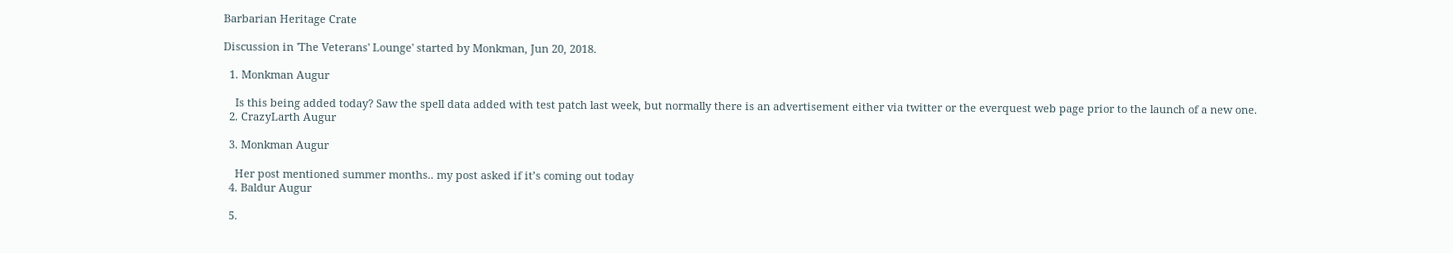Barbarian Heritage Crate

Discussion in 'The Veterans' Lounge' started by Monkman, Jun 20, 2018.

  1. Monkman Augur

    Is this being added today? Saw the spell data added with test patch last week, but normally there is an advertisement either via twitter or the everquest web page prior to the launch of a new one.
  2. CrazyLarth Augur

  3. Monkman Augur

    Her post mentioned summer months.. my post asked if it’s coming out today
  4. Baldur Augur

  5.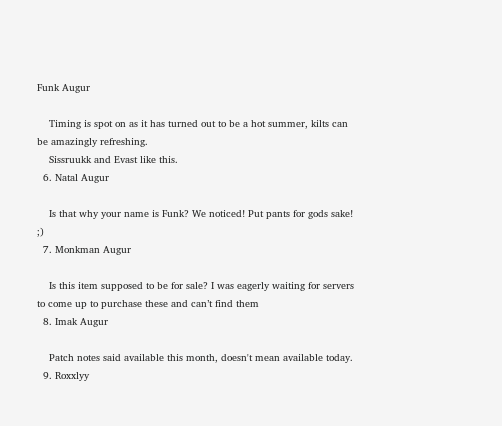Funk Augur

    Timing is spot on as it has turned out to be a hot summer, kilts can be amazingly refreshing.
    Sissruukk and Evast like this.
  6. Natal Augur

    Is that why your name is Funk? We noticed! Put pants for gods sake! ;)
  7. Monkman Augur

    Is this item supposed to be for sale? I was eagerly waiting for servers to come up to purchase these and can’t find them
  8. Imak Augur

    Patch notes said available this month, doesn't mean available today.
  9. Roxxlyy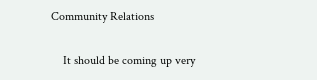Community Relations

    It should be coming up very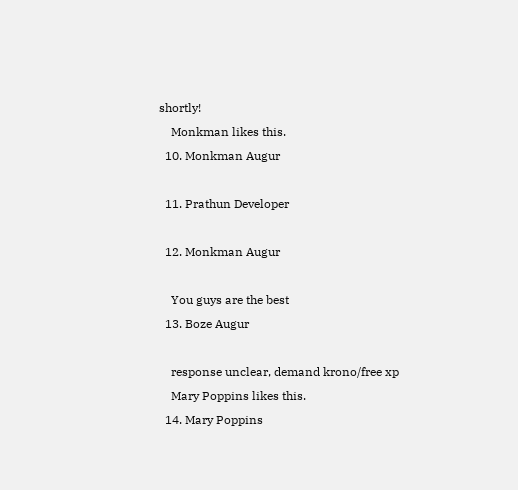shortly!
    Monkman likes this.
  10. Monkman Augur

  11. Prathun Developer

  12. Monkman Augur

    You guys are the best
  13. Boze Augur

    response unclear, demand krono/free xp
    Mary Poppins likes this.
  14. Mary Poppins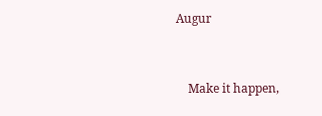Augur


    Make it happen,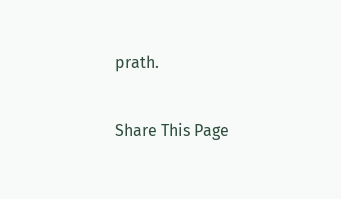prath.

Share This Page